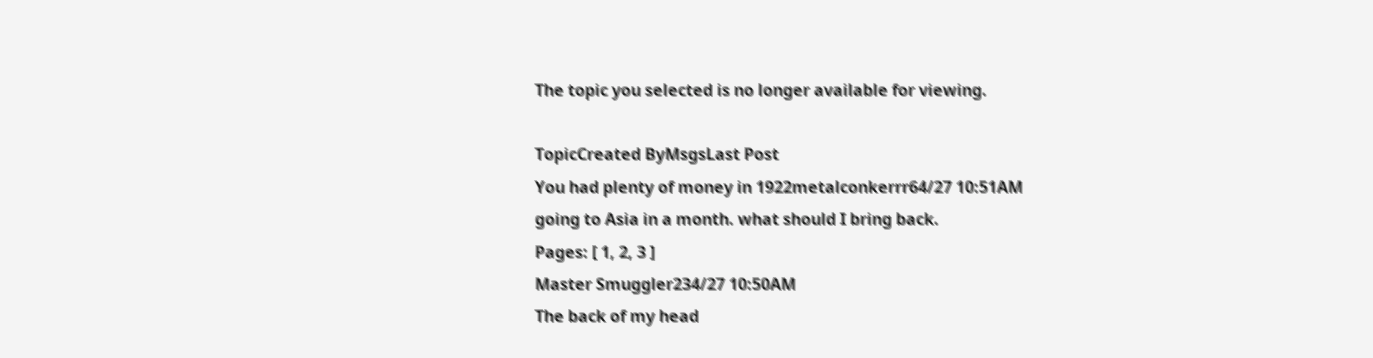The topic you selected is no longer available for viewing.

TopicCreated ByMsgsLast Post
You had plenty of money in 1922metalconkerrr64/27 10:51AM
going to Asia in a month. what should I bring back.
Pages: [ 1, 2, 3 ]
Master Smuggler234/27 10:50AM
The back of my head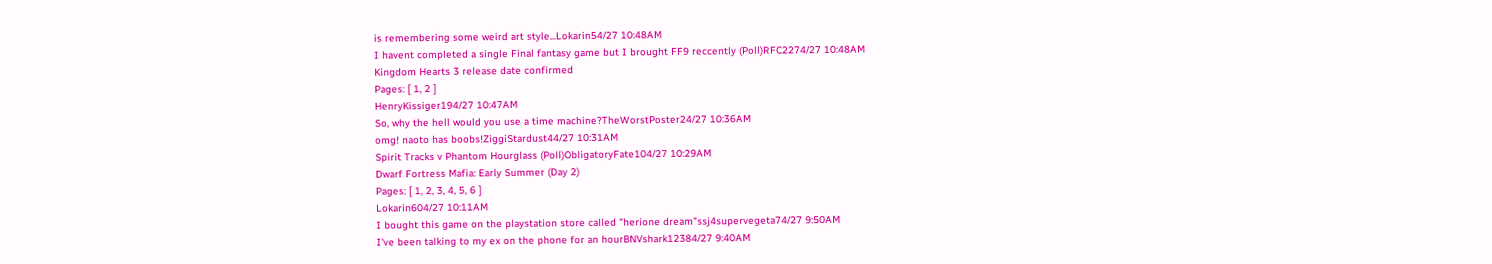is remembering some weird art style...Lokarin54/27 10:48AM
I havent completed a single Final fantasy game but I brought FF9 reccently (Poll)RFC2274/27 10:48AM
Kingdom Hearts 3 release date confirmed
Pages: [ 1, 2 ]
HenryKissiger194/27 10:47AM
So, why the hell would you use a time machine?TheWorstPoster24/27 10:36AM
omg! naoto has boobs!ZiggiStardust44/27 10:31AM
Spirit Tracks v Phantom Hourglass (Poll)ObligatoryFate104/27 10:29AM
Dwarf Fortress Mafia: Early Summer (Day 2)
Pages: [ 1, 2, 3, 4, 5, 6 ]
Lokarin604/27 10:11AM
I bought this game on the playstation store called "herione dream"ssj4supervegeta74/27 9:50AM
I've been talking to my ex on the phone for an hourBNVshark12384/27 9:40AM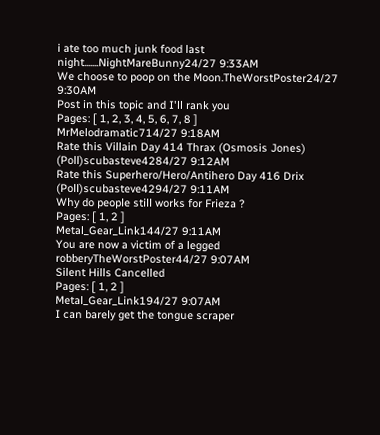i ate too much junk food last night.......NightMareBunny24/27 9:33AM
We choose to poop on the Moon.TheWorstPoster24/27 9:30AM
Post in this topic and I'll rank you
Pages: [ 1, 2, 3, 4, 5, 6, 7, 8 ]
MrMelodramatic714/27 9:18AM
Rate this Villain Day 414 Thrax (Osmosis Jones) (Poll)scubasteve4284/27 9:12AM
Rate this Superhero/Hero/Antihero Day 416 Drix (Poll)scubasteve4294/27 9:11AM
Why do people still works for Frieza ?
Pages: [ 1, 2 ]
Metal_Gear_Link144/27 9:11AM
You are now a victim of a legged robberyTheWorstPoster44/27 9:07AM
Silent Hills Cancelled
Pages: [ 1, 2 ]
Metal_Gear_Link194/27 9:07AM
I can barely get the tongue scraper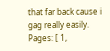that far back cause i gag really easily.
Pages: [ 1,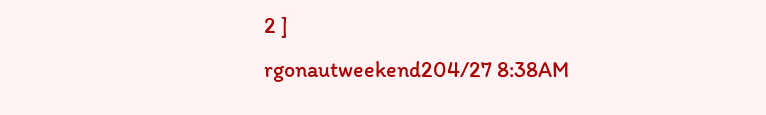2 ]
rgonautweekend204/27 8:38AM